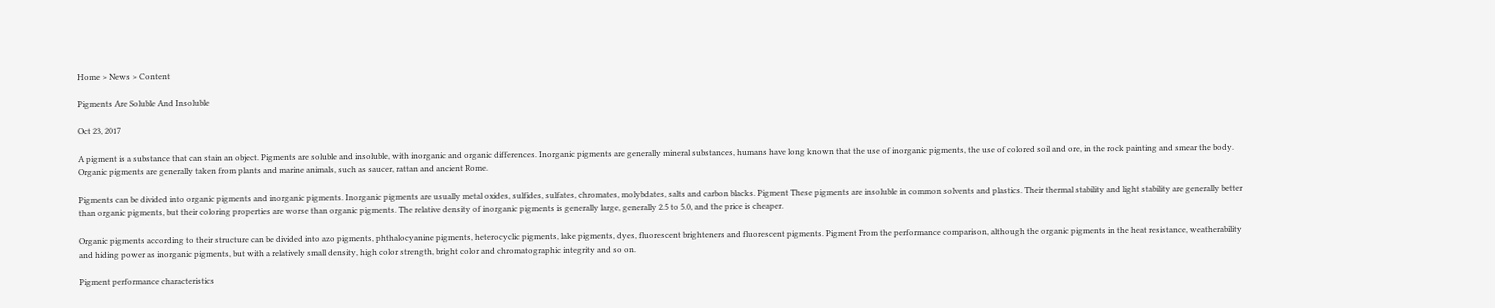Home > News > Content

Pigments Are Soluble And Insoluble

Oct 23, 2017

A pigment is a substance that can stain an object. Pigments are soluble and insoluble, with inorganic and organic differences. Inorganic pigments are generally mineral substances, humans have long known that the use of inorganic pigments, the use of colored soil and ore, in the rock painting and smear the body. Organic pigments are generally taken from plants and marine animals, such as saucer, rattan and ancient Rome.

Pigments can be divided into organic pigments and inorganic pigments. Inorganic pigments are usually metal oxides, sulfides, sulfates, chromates, molybdates, salts and carbon blacks. Pigment These pigments are insoluble in common solvents and plastics. Their thermal stability and light stability are generally better than organic pigments, but their coloring properties are worse than organic pigments. The relative density of inorganic pigments is generally large, generally 2.5 to 5.0, and the price is cheaper.

Organic pigments according to their structure can be divided into azo pigments, phthalocyanine pigments, heterocyclic pigments, lake pigments, dyes, fluorescent brighteners and fluorescent pigments. Pigment From the performance comparison, although the organic pigments in the heat resistance, weatherability and hiding power as inorganic pigments, but with a relatively small density, high color strength, bright color and chromatographic integrity and so on.

Pigment performance characteristics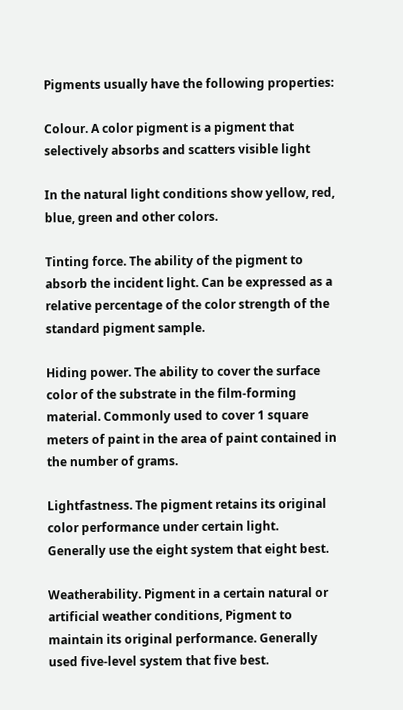Pigments usually have the following properties:

Colour. A color pigment is a pigment that selectively absorbs and scatters visible light

In the natural light conditions show yellow, red, blue, green and other colors.

Tinting force. The ability of the pigment to absorb the incident light. Can be expressed as a relative percentage of the color strength of the standard pigment sample.

Hiding power. The ability to cover the surface color of the substrate in the film-forming material. Commonly used to cover 1 square meters of paint in the area of paint contained in the number of grams.

Lightfastness. The pigment retains its original color performance under certain light. Generally use the eight system that eight best.

Weatherability. Pigment in a certain natural or artificial weather conditions, Pigment to maintain its original performance. Generally used five-level system that five best.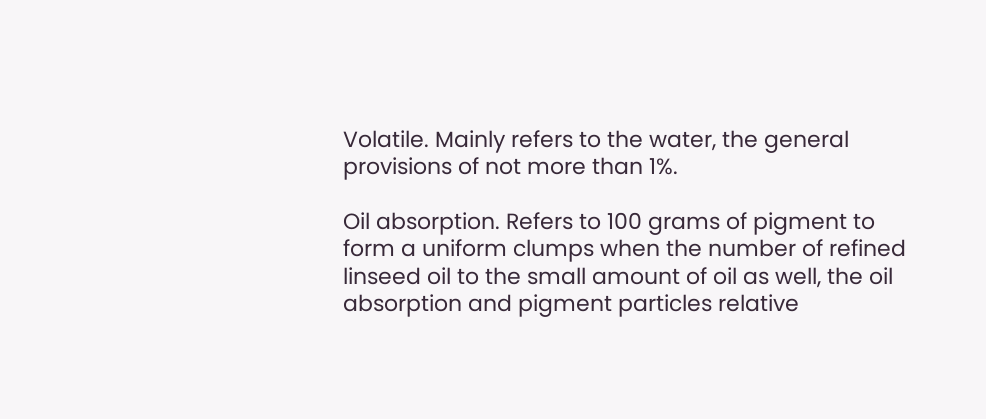Volatile. Mainly refers to the water, the general provisions of not more than 1%.

Oil absorption. Refers to 100 grams of pigment to form a uniform clumps when the number of refined linseed oil to the small amount of oil as well, the oil absorption and pigment particles relative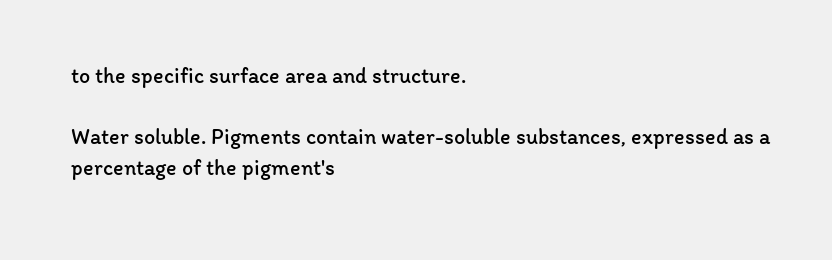to the specific surface area and structure.

Water soluble. Pigments contain water-soluble substances, expressed as a percentage of the pigment's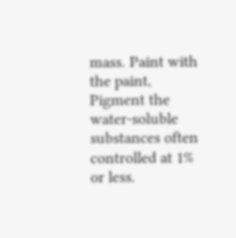mass. Paint with the paint, Pigment the water-soluble substances often controlled at 1% or less.